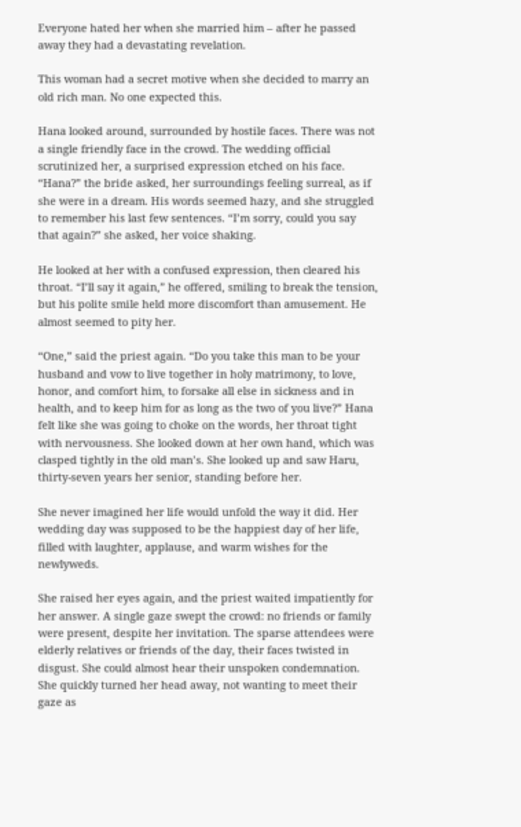Everyone hated her when she married him – after he passed away they had a devastating revelation.

This woman had a secret motive when she decided to marry an old rich man. No one expected this.

Hana looked around, surrounded by hostile faces. There was not a single friendly face in the crowd. The wedding official scrutinized her, a surprised expression etched on his face. “Hana?” the bride asked, her surroundings feeling surreal, as if she were in a dream. His words seemed hazy, and she struggled to remember his last few sentences. “I’m sorry, could you say that again?” she asked, her voice shaking.

He looked at her with a confused expression, then cleared his throat. “I’ll say it again,” he offered, smiling to break the tension, but his polite smile held more discomfort than amusement. He almost seemed to pity her.

“One,” said the priest again. “Do you take this man to be your husband and vow to live together in holy matrimony, to love, honor, and comfort him, to forsake all else in sickness and in health, and to keep him for as long as the two of you live?” Hana felt like she was going to choke on the words, her throat tight with nervousness. She looked down at her own hand, which was clasped tightly in the old man’s. She looked up and saw Haru, thirty-seven years her senior, standing before her.

She never imagined her life would unfold the way it did. Her wedding day was supposed to be the happiest day of her life, filled with laughter, applause, and warm wishes for the newlyweds.

She raised her eyes again, and the priest waited impatiently for her answer. A single gaze swept the crowd: no friends or family were present, despite her invitation. The sparse attendees were elderly relatives or friends of the day, their faces twisted in disgust. She could almost hear their unspoken condemnation. She quickly turned her head away, not wanting to meet their gaze as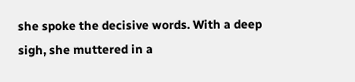she spoke the decisive words. With a deep sigh, she muttered in a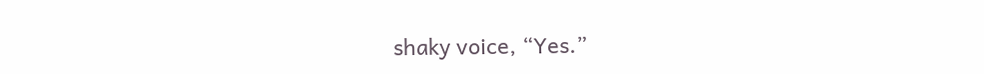shaky voice, “Yes.”